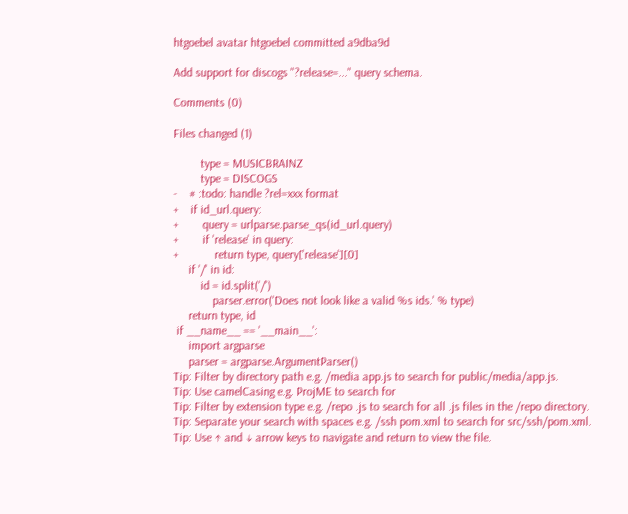htgoebel avatar htgoebel committed a9dba9d

Add support for discogs "?release=..." query schema.

Comments (0)

Files changed (1)

         type = MUSICBRAINZ
         type = DISCOGS
-    # :todo: handle ?rel=xxx format
+    if id_url.query:
+        query = urlparse.parse_qs(id_url.query)
+        if 'release' in query:
+            return type, query['release'][0]
     if '/' in id:
         id = id.split('/')
             parser.error('Does not look like a valid %s ids.' % type)
     return type, id
 if __name__ == '__main__':
     import argparse
     parser = argparse.ArgumentParser()
Tip: Filter by directory path e.g. /media app.js to search for public/media/app.js.
Tip: Use camelCasing e.g. ProjME to search for
Tip: Filter by extension type e.g. /repo .js to search for all .js files in the /repo directory.
Tip: Separate your search with spaces e.g. /ssh pom.xml to search for src/ssh/pom.xml.
Tip: Use ↑ and ↓ arrow keys to navigate and return to view the file.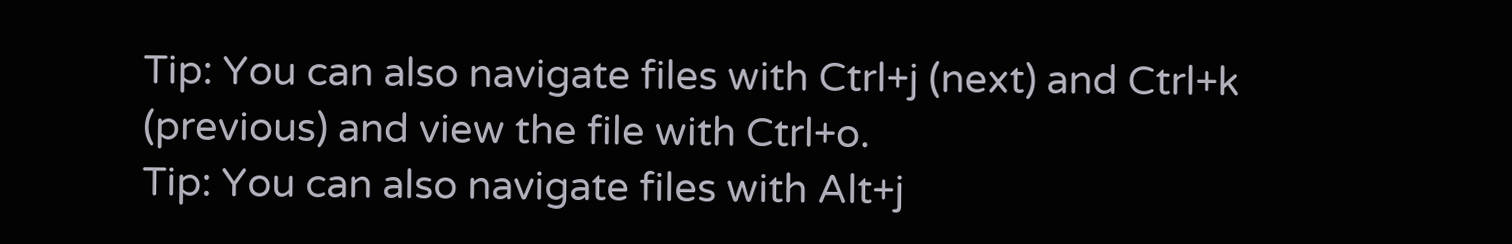Tip: You can also navigate files with Ctrl+j (next) and Ctrl+k (previous) and view the file with Ctrl+o.
Tip: You can also navigate files with Alt+j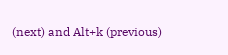(next) and Alt+k (previous)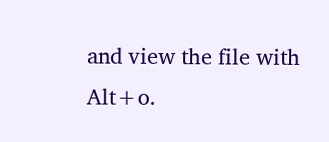and view the file with Alt+o.